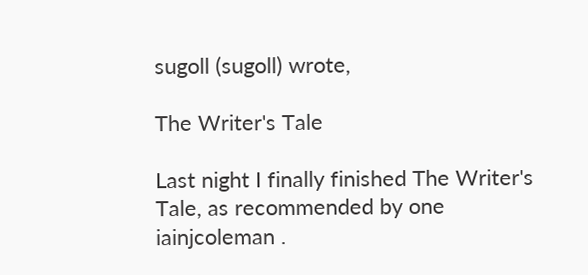sugoll (sugoll) wrote,

The Writer's Tale

Last night I finally finished The Writer's Tale, as recommended by one iainjcoleman .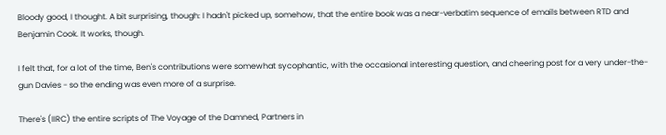Bloody good, I thought. A bit surprising, though: I hadn't picked up, somehow, that the entire book was a near-verbatim sequence of emails between RTD and Benjamin Cook. It works, though.

I felt that, for a lot of the time, Ben's contributions were somewhat sycophantic, with the occasional interesting question, and cheering post for a very under-the-gun Davies - so the ending was even more of a surprise.

There's (IIRC) the entire scripts of The Voyage of the Damned, Partners in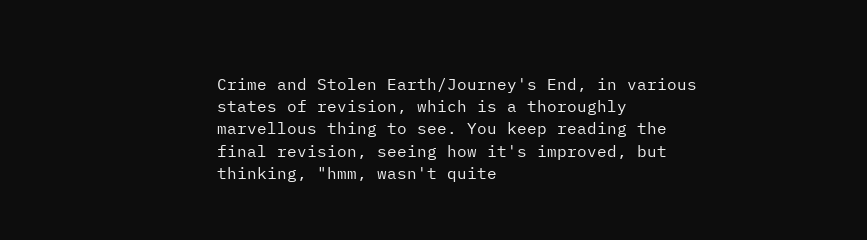Crime and Stolen Earth/Journey's End, in various states of revision, which is a thoroughly marvellous thing to see. You keep reading the final revision, seeing how it's improved, but thinking, "hmm, wasn't quite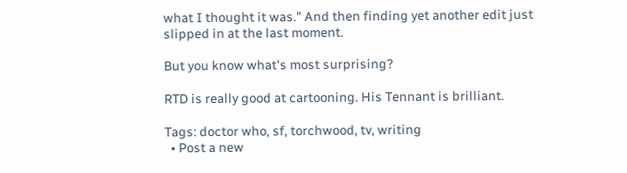what I thought it was." And then finding yet another edit just slipped in at the last moment.

But you know what's most surprising?

RTD is really good at cartooning. His Tennant is brilliant.

Tags: doctor who, sf, torchwood, tv, writing
  • Post a new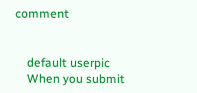comment


    default userpic
    When you submit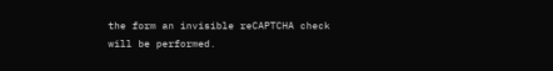the form an invisible reCAPTCHA check will be performed.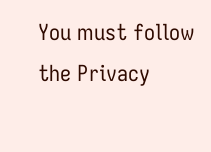You must follow the Privacy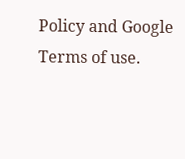Policy and Google Terms of use.